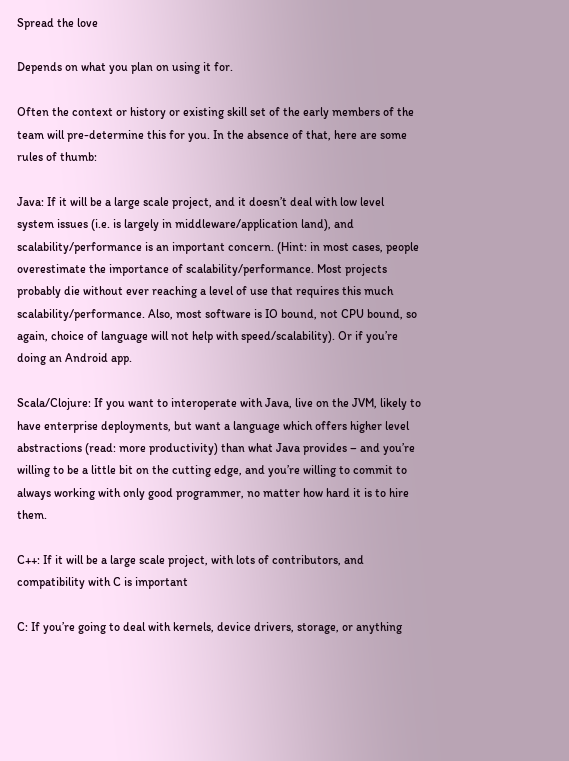Spread the love

Depends on what you plan on using it for.

Often the context or history or existing skill set of the early members of the team will pre-determine this for you. In the absence of that, here are some rules of thumb:

Java: If it will be a large scale project, and it doesn’t deal with low level system issues (i.e. is largely in middleware/application land), and scalability/performance is an important concern. (Hint: in most cases, people overestimate the importance of scalability/performance. Most projects probably die without ever reaching a level of use that requires this much scalability/performance. Also, most software is IO bound, not CPU bound, so again, choice of language will not help with speed/scalability). Or if you’re doing an Android app.

Scala/Clojure: If you want to interoperate with Java, live on the JVM, likely to have enterprise deployments, but want a language which offers higher level abstractions (read: more productivity) than what Java provides – and you’re willing to be a little bit on the cutting edge, and you’re willing to commit to always working with only good programmer, no matter how hard it is to hire them.

C++: If it will be a large scale project, with lots of contributors, and compatibility with C is important

C: If you’re going to deal with kernels, device drivers, storage, or anything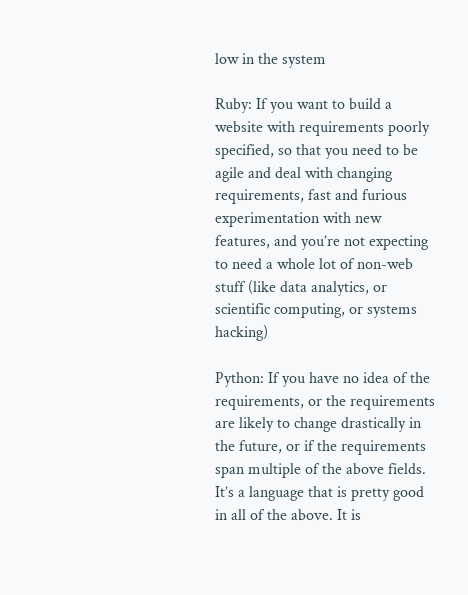low in the system

Ruby: If you want to build a website with requirements poorly specified, so that you need to be agile and deal with changing requirements, fast and furious experimentation with new features, and you’re not expecting to need a whole lot of non-web stuff (like data analytics, or scientific computing, or systems hacking)

Python: If you have no idea of the requirements, or the requirements are likely to change drastically in the future, or if the requirements span multiple of the above fields. It’s a language that is pretty good in all of the above. It is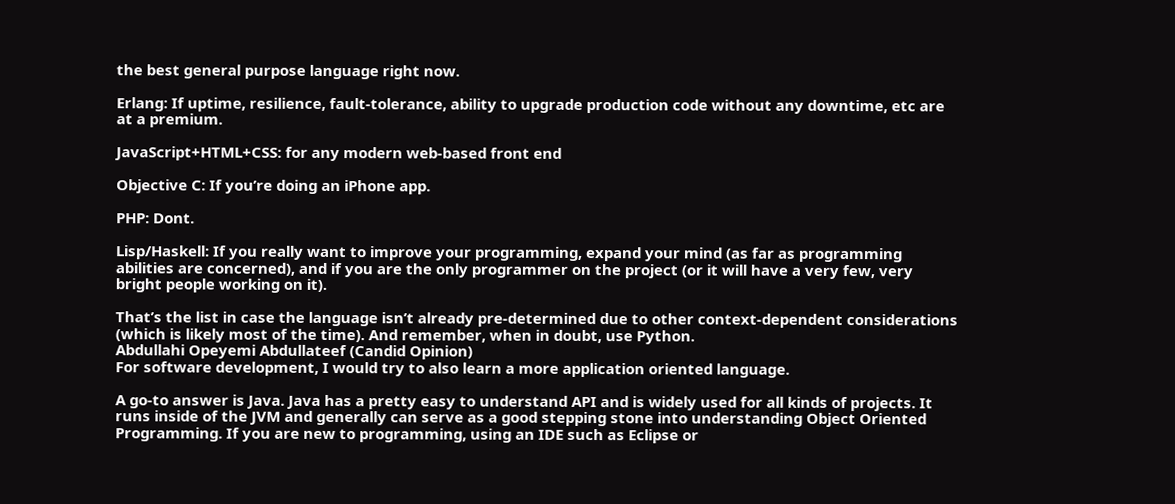the best general purpose language right now.

Erlang: If uptime, resilience, fault-tolerance, ability to upgrade production code without any downtime, etc are at a premium.

JavaScript+HTML+CSS: for any modern web-based front end

Objective C: If you’re doing an iPhone app.

PHP: Dont.

Lisp/Haskell: If you really want to improve your programming, expand your mind (as far as programming abilities are concerned), and if you are the only programmer on the project (or it will have a very few, very bright people working on it).

That’s the list in case the language isn’t already pre-determined due to other context-dependent considerations (which is likely most of the time). And remember, when in doubt, use Python.
Abdullahi Opeyemi Abdullateef (Candid Opinion)
For software development, I would try to also learn a more application oriented language.

A go-to answer is Java. Java has a pretty easy to understand API and is widely used for all kinds of projects. It runs inside of the JVM and generally can serve as a good stepping stone into understanding Object Oriented Programming. If you are new to programming, using an IDE such as Eclipse or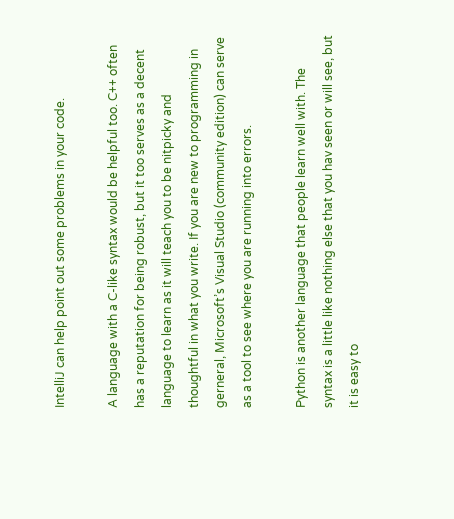IntelliJ can help point out some problems in your code.

A language with a C-like syntax would be helpful too. C++ often has a reputation for being robust, but it too serves as a decent language to learn as it will teach you to be nitpicky and thoughtful in what you write. If you are new to programming in gerneral, Microsoft’s Visual Studio (community edition) can serve as a tool to see where you are running into errors.

Python is another language that people learn well with. The syntax is a little like nothing else that you hav seen or will see, but it is easy to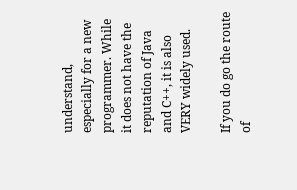understand, especially for a new programmer. While it does not have the reputation of Java and C++, it is also VERY widely used.

If you do go the route of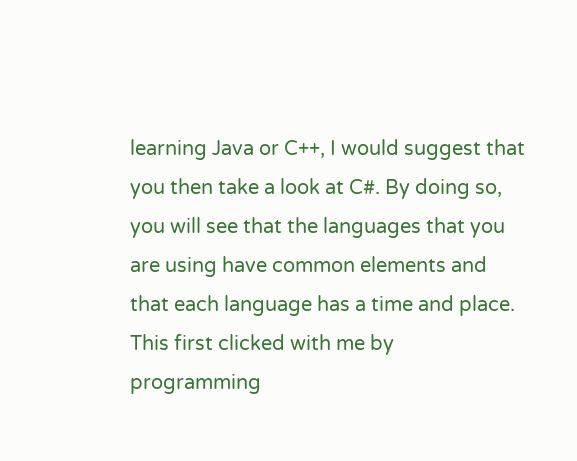learning Java or C++, I would suggest that you then take a look at C#. By doing so, you will see that the languages that you are using have common elements and that each language has a time and place. This first clicked with me by programming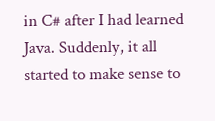in C# after I had learned Java. Suddenly, it all started to make sense to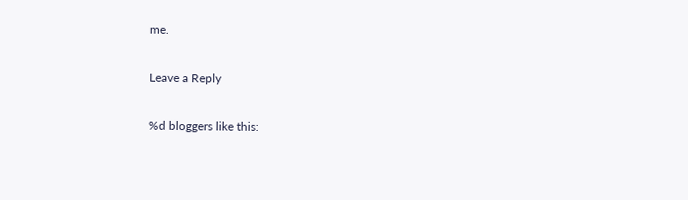me.

Leave a Reply

%d bloggers like this: